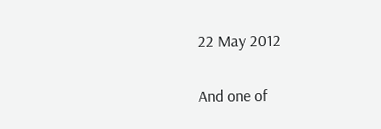22 May 2012

And one of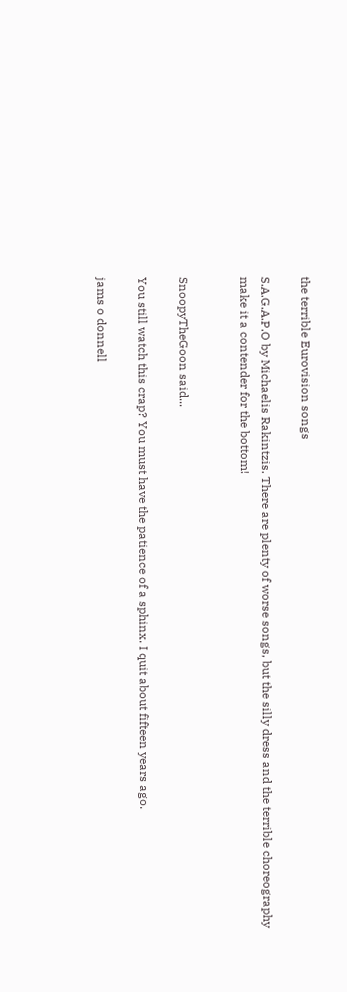the terrible Eurovision songs

S.A.G.A.P.O by Michaelis Rakintzis. There are plenty of worse songs, but the silly dress and the terrible choreography make it a contender for the bottom!


SnoopyTheGoon said...

You still watch this crap? You must have the patience of a sphinx. I quit about fifteen years ago.

jams o donnell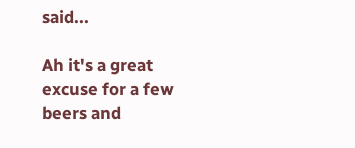said...

Ah it's a great excuse for a few beers and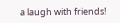a laugh with friends!